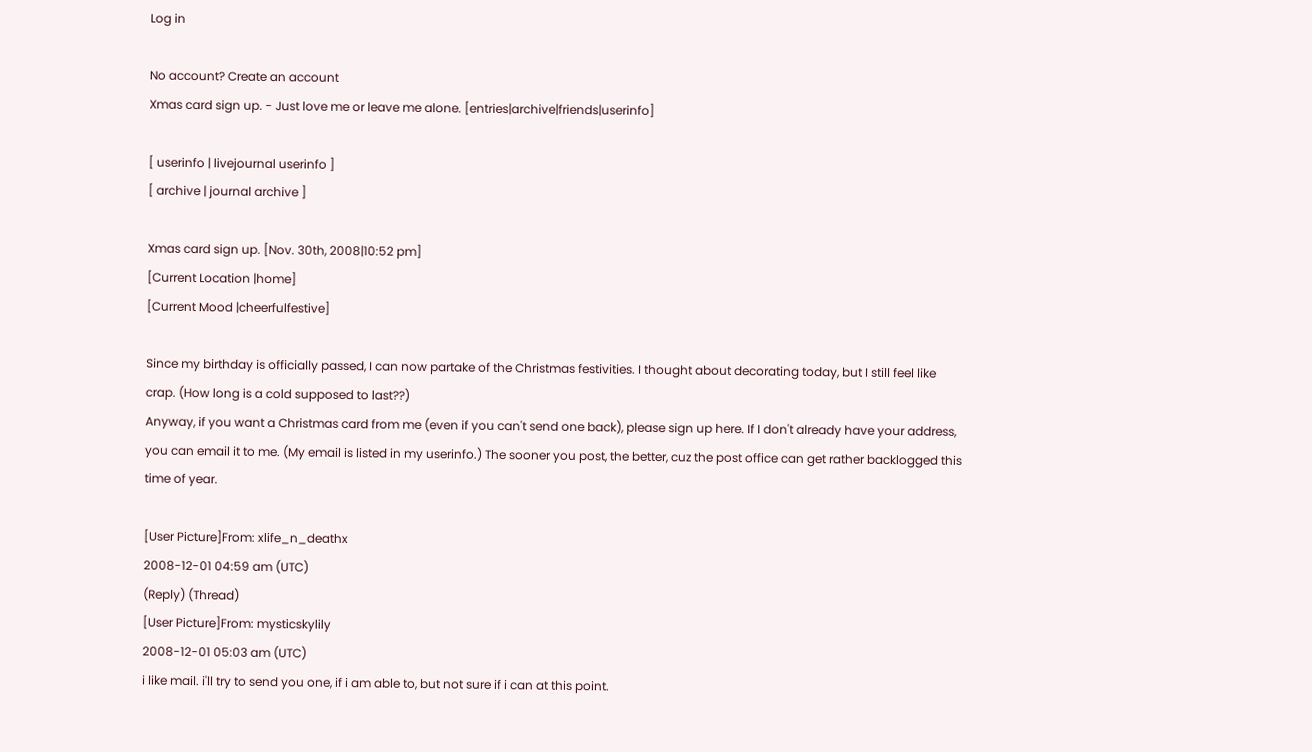Log in

No account? Create an account
Xmas card sign up. - Just love me or leave me alone. [entries|archive|friends|userinfo]

[ userinfo | livejournal userinfo ]
[ archive | journal archive ]

Xmas card sign up. [Nov. 30th, 2008|10:52 pm]
[Current Location |home]
[Current Mood |cheerfulfestive]

Since my birthday is officially passed, I can now partake of the Christmas festivities. I thought about decorating today, but I still feel like crap. (How long is a cold supposed to last??)
Anyway, if you want a Christmas card from me (even if you can't send one back), please sign up here. If I don't already have your address, you can email it to me. (My email is listed in my userinfo.) The sooner you post, the better, cuz the post office can get rather backlogged this time of year.

[User Picture]From: xlife_n_deathx
2008-12-01 04:59 am (UTC)
(Reply) (Thread)
[User Picture]From: mysticskylily
2008-12-01 05:03 am (UTC)
i like mail. i'll try to send you one, if i am able to, but not sure if i can at this point.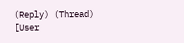(Reply) (Thread)
[User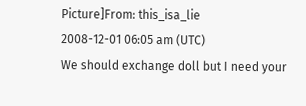Picture]From: this_isa_lie
2008-12-01 06:05 am (UTC)
We should exchange doll but I need your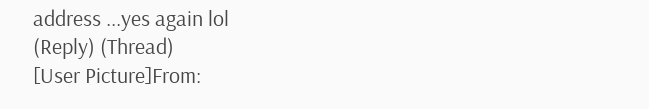address ...yes again lol
(Reply) (Thread)
[User Picture]From: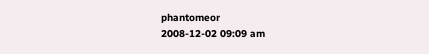phantomeor
2008-12-02 09:09 am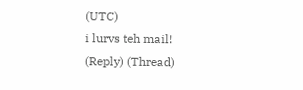(UTC)
i lurvs teh mail!
(Reply) (Thread)